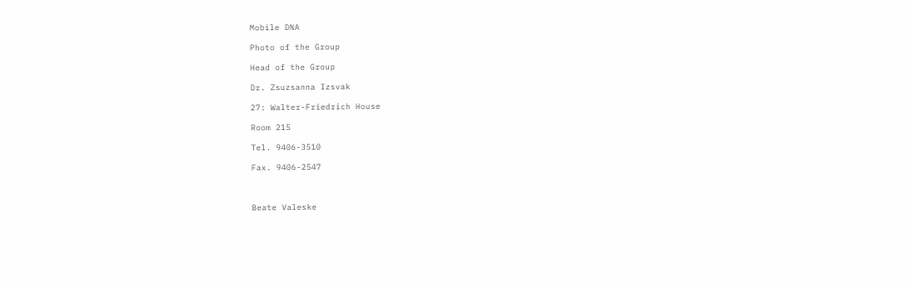Mobile DNA

Photo of the Group

Head of the Group

Dr. Zsuzsanna Izsvak

27: Walter-Friedrich House

Room 215

Tel. 9406-3510

Fax. 9406-2547



Beate Valeske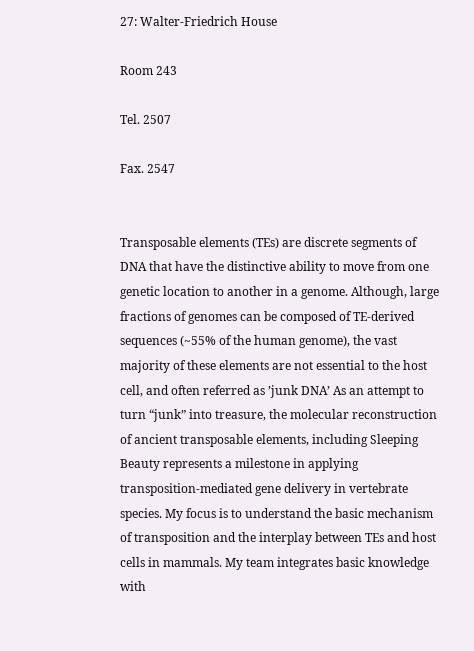27: Walter-Friedrich House

Room 243

Tel. 2507

Fax. 2547


Transposable elements (TEs) are discrete segments of DNA that have the distinctive ability to move from one genetic location to another in a genome. Although, large fractions of genomes can be composed of TE-derived sequences (~55% of the human genome), the vast majority of these elements are not essential to the host cell, and often referred as ’junk DNA’ As an attempt to turn “junk” into treasure, the molecular reconstruction of ancient transposable elements, including Sleeping Beauty represents a milestone in applying transposition-mediated gene delivery in vertebrate species. My focus is to understand the basic mechanism of transposition and the interplay between TEs and host cells in mammals. My team integrates basic knowledge with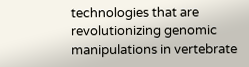technologies that are revolutionizing genomic manipulations in vertebrate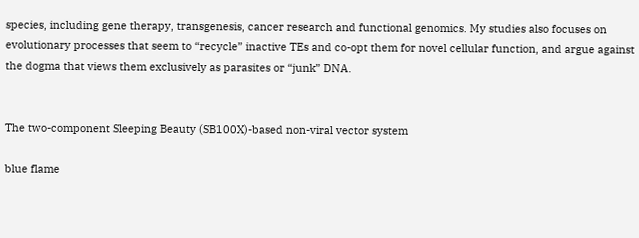species, including gene therapy, transgenesis, cancer research and functional genomics. My studies also focuses on evolutionary processes that seem to “recycle” inactive TEs and co-opt them for novel cellular function, and argue against the dogma that views them exclusively as parasites or “junk” DNA.


The two-component Sleeping Beauty (SB100X)-based non-viral vector system

blue flame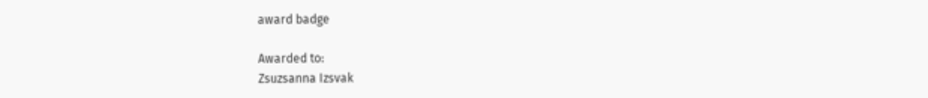award badge

Awarded to:
Zsuzsanna Izsvak